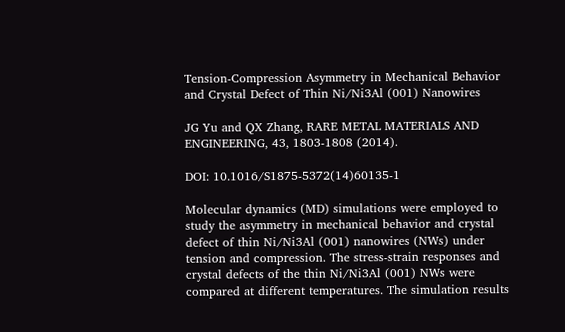Tension-Compression Asymmetry in Mechanical Behavior and Crystal Defect of Thin Ni/Ni3Al (001) Nanowires

JG Yu and QX Zhang, RARE METAL MATERIALS AND ENGINEERING, 43, 1803-1808 (2014).

DOI: 10.1016/S1875-5372(14)60135-1

Molecular dynamics (MD) simulations were employed to study the asymmetry in mechanical behavior and crystal defect of thin Ni/Ni3Al (001) nanowires (NWs) under tension and compression. The stress-strain responses and crystal defects of the thin Ni/Ni3Al (001) NWs were compared at different temperatures. The simulation results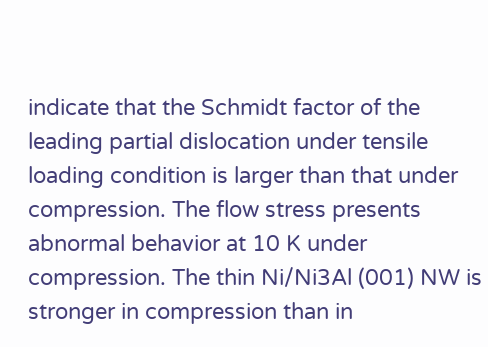indicate that the Schmidt factor of the leading partial dislocation under tensile loading condition is larger than that under compression. The flow stress presents abnormal behavior at 10 K under compression. The thin Ni/Ni3Al (001) NW is stronger in compression than in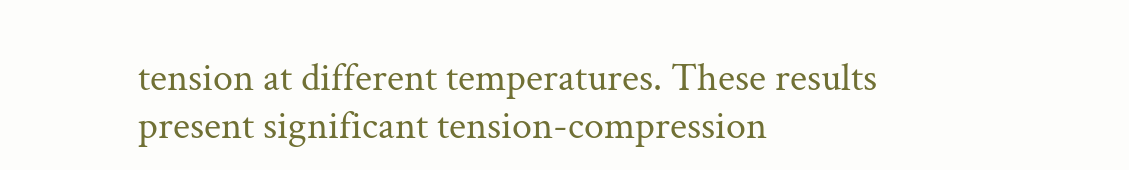tension at different temperatures. These results present significant tension-compression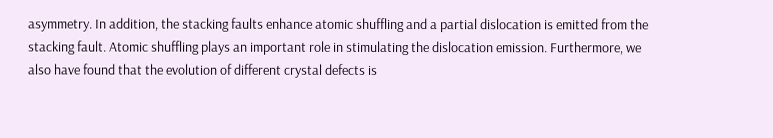asymmetry. In addition, the stacking faults enhance atomic shuffling and a partial dislocation is emitted from the stacking fault. Atomic shuffling plays an important role in stimulating the dislocation emission. Furthermore, we also have found that the evolution of different crystal defects is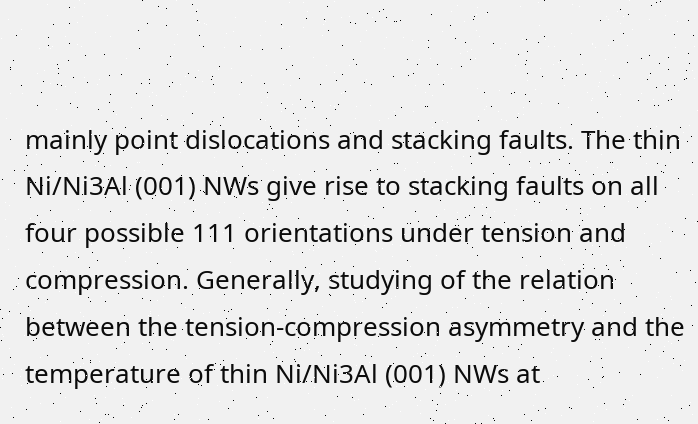mainly point dislocations and stacking faults. The thin Ni/Ni3Al (001) NWs give rise to stacking faults on all four possible 111 orientations under tension and compression. Generally, studying of the relation between the tension-compression asymmetry and the temperature of thin Ni/Ni3Al (001) NWs at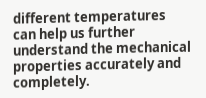different temperatures can help us further understand the mechanical properties accurately and completely.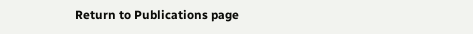Return to Publications page